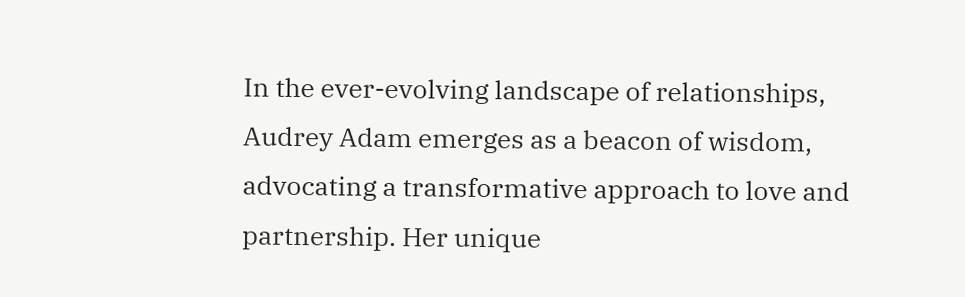In the ever-evolving landscape of relationships, Audrey Adam emerges as a beacon of wisdom, advocating a transformative approach to love and partnership. Her unique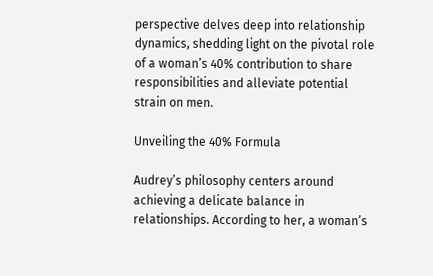perspective delves deep into relationship dynamics, shedding light on the pivotal role of a woman’s 40% contribution to share responsibilities and alleviate potential strain on men.

Unveiling the 40% Formula

Audrey’s philosophy centers around achieving a delicate balance in relationships. According to her, a woman’s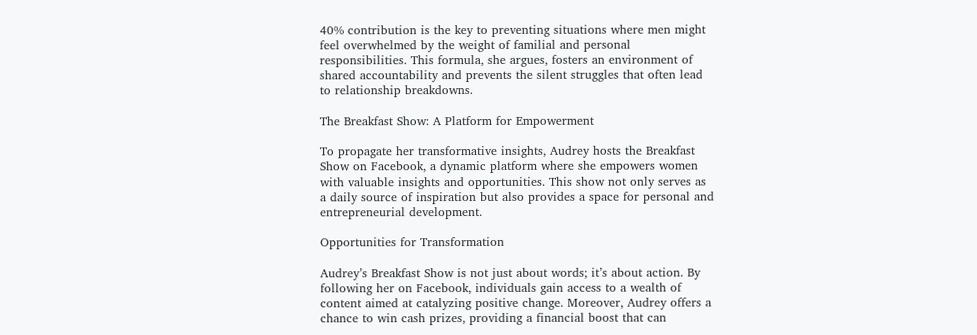40% contribution is the key to preventing situations where men might feel overwhelmed by the weight of familial and personal responsibilities. This formula, she argues, fosters an environment of shared accountability and prevents the silent struggles that often lead to relationship breakdowns.

The Breakfast Show: A Platform for Empowerment

To propagate her transformative insights, Audrey hosts the Breakfast Show on Facebook, a dynamic platform where she empowers women with valuable insights and opportunities. This show not only serves as a daily source of inspiration but also provides a space for personal and entrepreneurial development.

Opportunities for Transformation

Audrey’s Breakfast Show is not just about words; it’s about action. By following her on Facebook, individuals gain access to a wealth of content aimed at catalyzing positive change. Moreover, Audrey offers a chance to win cash prizes, providing a financial boost that can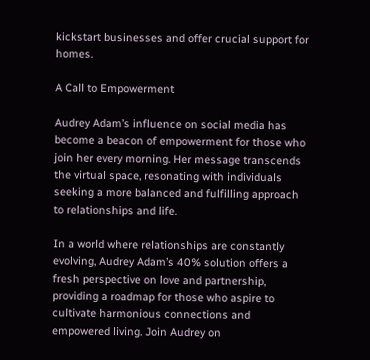kickstart businesses and offer crucial support for homes.

A Call to Empowerment

Audrey Adam’s influence on social media has become a beacon of empowerment for those who join her every morning. Her message transcends the virtual space, resonating with individuals seeking a more balanced and fulfilling approach to relationships and life.

In a world where relationships are constantly evolving, Audrey Adam’s 40% solution offers a fresh perspective on love and partnership, providing a roadmap for those who aspire to cultivate harmonious connections and empowered living. Join Audrey on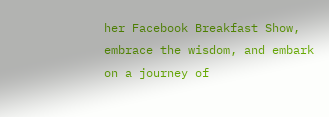her Facebook Breakfast Show, embrace the wisdom, and embark on a journey of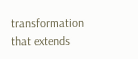transformation that extends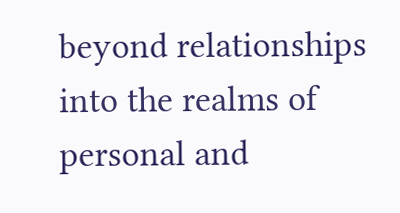beyond relationships into the realms of personal and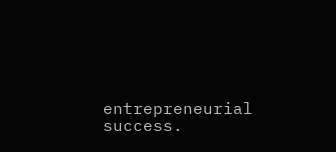entrepreneurial success.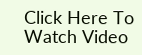Click Here To Watch Video